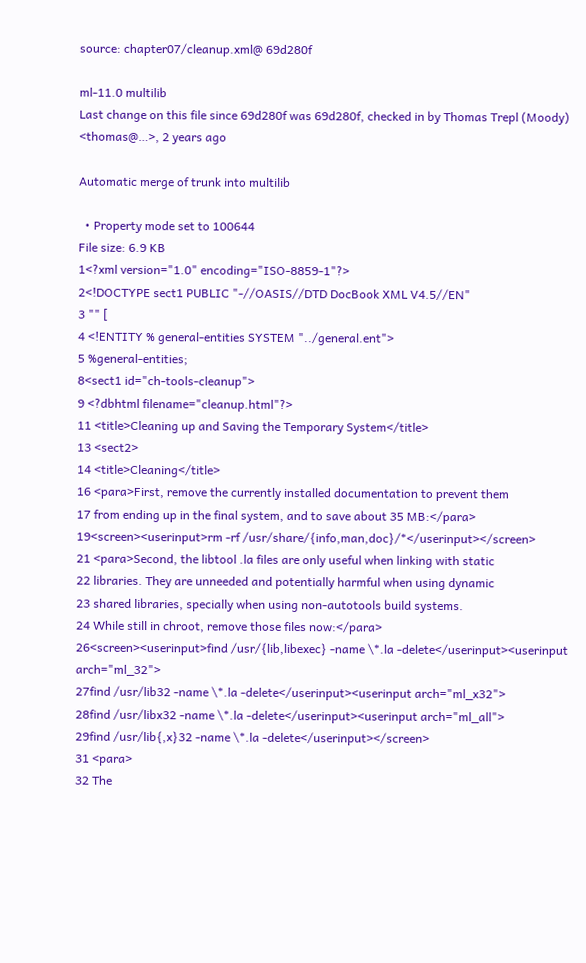source: chapter07/cleanup.xml@ 69d280f

ml-11.0 multilib
Last change on this file since 69d280f was 69d280f, checked in by Thomas Trepl (Moody) <thomas@…>, 2 years ago

Automatic merge of trunk into multilib

  • Property mode set to 100644
File size: 6.9 KB
1<?xml version="1.0" encoding="ISO-8859-1"?>
2<!DOCTYPE sect1 PUBLIC "-//OASIS//DTD DocBook XML V4.5//EN"
3 "" [
4 <!ENTITY % general-entities SYSTEM "../general.ent">
5 %general-entities;
8<sect1 id="ch-tools-cleanup">
9 <?dbhtml filename="cleanup.html"?>
11 <title>Cleaning up and Saving the Temporary System</title>
13 <sect2>
14 <title>Cleaning</title>
16 <para>First, remove the currently installed documentation to prevent them
17 from ending up in the final system, and to save about 35 MB:</para>
19<screen><userinput>rm -rf /usr/share/{info,man,doc}/*</userinput></screen>
21 <para>Second, the libtool .la files are only useful when linking with static
22 libraries. They are unneeded and potentially harmful when using dynamic
23 shared libraries, specially when using non-autotools build systems.
24 While still in chroot, remove those files now:</para>
26<screen><userinput>find /usr/{lib,libexec} -name \*.la -delete</userinput><userinput arch="ml_32">
27find /usr/lib32 -name \*.la -delete</userinput><userinput arch="ml_x32">
28find /usr/libx32 -name \*.la -delete</userinput><userinput arch="ml_all">
29find /usr/lib{,x}32 -name \*.la -delete</userinput></screen>
31 <para>
32 The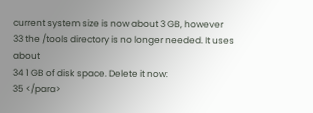current system size is now about 3 GB, however
33 the /tools directory is no longer needed. It uses about
34 1 GB of disk space. Delete it now:
35 </para>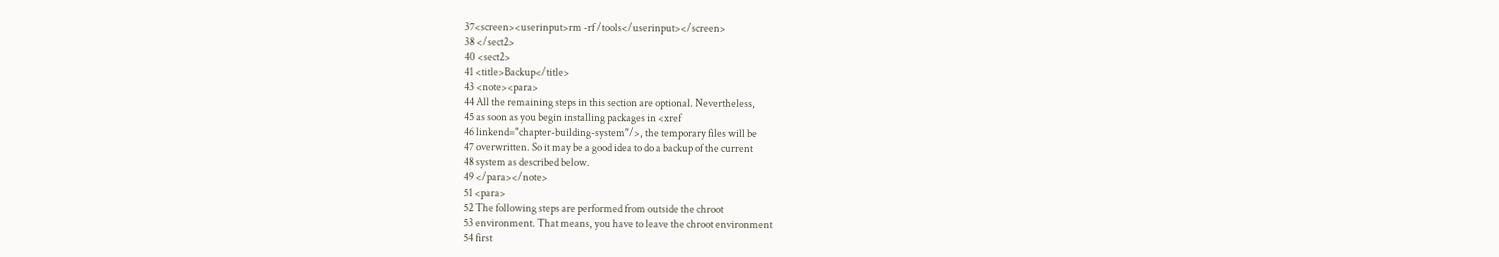37<screen><userinput>rm -rf /tools</userinput></screen>
38 </sect2>
40 <sect2>
41 <title>Backup</title>
43 <note><para>
44 All the remaining steps in this section are optional. Nevertheless,
45 as soon as you begin installing packages in <xref
46 linkend="chapter-building-system"/>, the temporary files will be
47 overwritten. So it may be a good idea to do a backup of the current
48 system as described below.
49 </para></note>
51 <para>
52 The following steps are performed from outside the chroot
53 environment. That means, you have to leave the chroot environment
54 first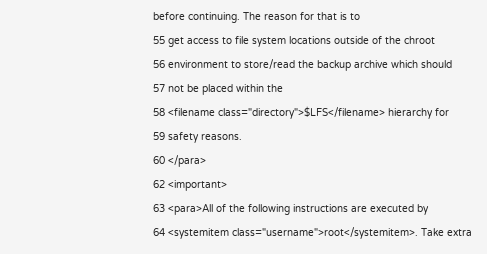before continuing. The reason for that is to
55 get access to file system locations outside of the chroot
56 environment to store/read the backup archive which should
57 not be placed within the
58 <filename class="directory">$LFS</filename> hierarchy for
59 safety reasons.
60 </para>
62 <important>
63 <para>All of the following instructions are executed by
64 <systemitem class="username">root</systemitem>. Take extra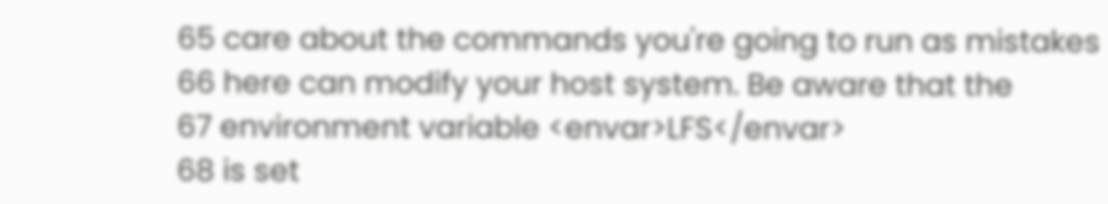65 care about the commands you're going to run as mistakes
66 here can modify your host system. Be aware that the
67 environment variable <envar>LFS</envar>
68 is set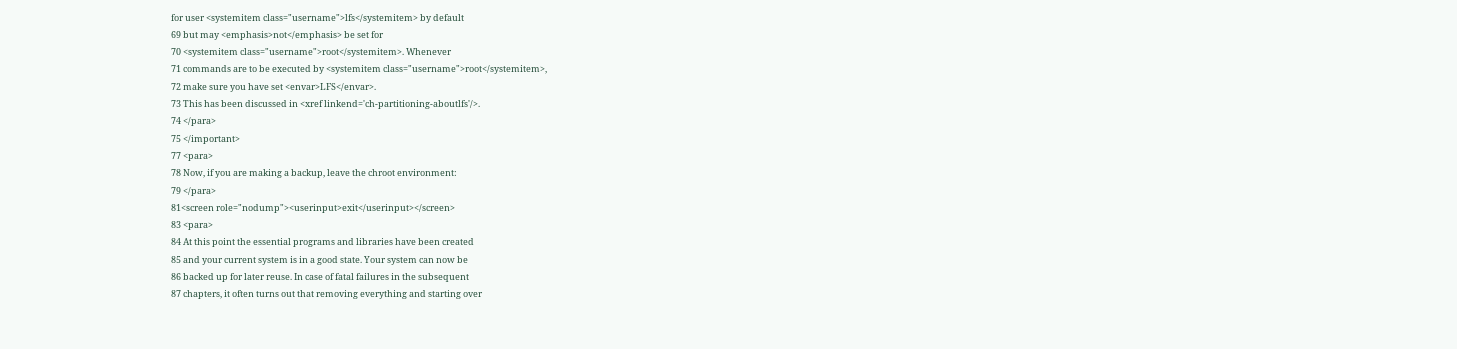for user <systemitem class="username">lfs</systemitem> by default
69 but may <emphasis>not</emphasis> be set for
70 <systemitem class="username">root</systemitem>. Whenever
71 commands are to be executed by <systemitem class="username">root</systemitem>,
72 make sure you have set <envar>LFS</envar>.
73 This has been discussed in <xref linkend='ch-partitioning-aboutlfs'/>.
74 </para>
75 </important>
77 <para>
78 Now, if you are making a backup, leave the chroot environment:
79 </para>
81<screen role="nodump"><userinput>exit</userinput></screen>
83 <para>
84 At this point the essential programs and libraries have been created
85 and your current system is in a good state. Your system can now be
86 backed up for later reuse. In case of fatal failures in the subsequent
87 chapters, it often turns out that removing everything and starting over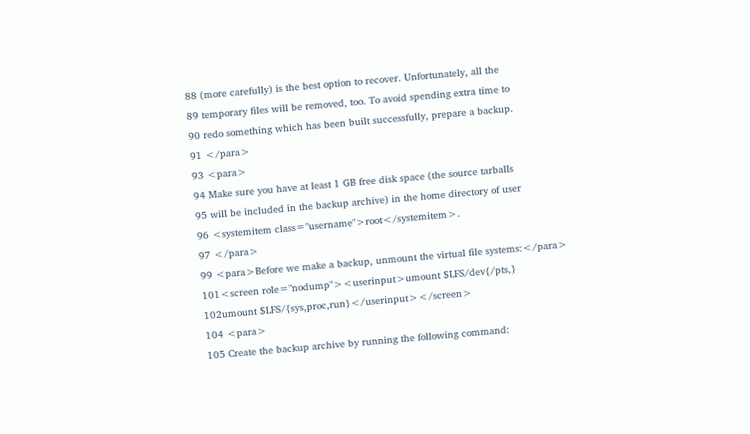88 (more carefully) is the best option to recover. Unfortunately, all the
89 temporary files will be removed, too. To avoid spending extra time to
90 redo something which has been built successfully, prepare a backup.
91 </para>
93 <para>
94 Make sure you have at least 1 GB free disk space (the source tarballs
95 will be included in the backup archive) in the home directory of user
96 <systemitem class="username">root</systemitem>.
97 </para>
99 <para>Before we make a backup, unmount the virtual file systems:</para>
101<screen role="nodump"><userinput>umount $LFS/dev{/pts,}
102umount $LFS/{sys,proc,run}</userinput></screen>
104 <para>
105 Create the backup archive by running the following command: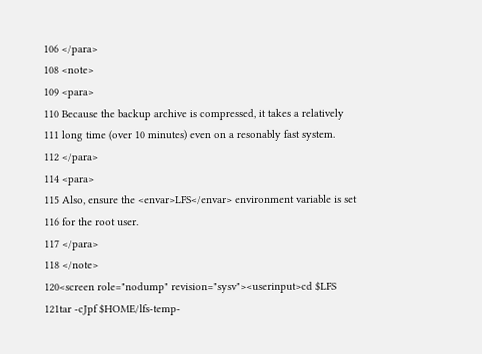106 </para>
108 <note>
109 <para>
110 Because the backup archive is compressed, it takes a relatively
111 long time (over 10 minutes) even on a resonably fast system.
112 </para>
114 <para>
115 Also, ensure the <envar>LFS</envar> environment variable is set
116 for the root user.
117 </para>
118 </note>
120<screen role="nodump" revision="sysv"><userinput>cd $LFS
121tar -cJpf $HOME/lfs-temp-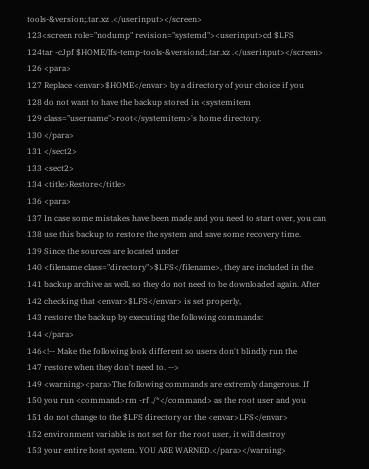tools-&version;.tar.xz .</userinput></screen>
123<screen role="nodump" revision="systemd"><userinput>cd $LFS
124tar -cJpf $HOME/lfs-temp-tools-&versiond;.tar.xz .</userinput></screen>
126 <para>
127 Replace <envar>$HOME</envar> by a directory of your choice if you
128 do not want to have the backup stored in <systemitem
129 class="username">root</systemitem>'s home directory.
130 </para>
131 </sect2>
133 <sect2>
134 <title>Restore</title>
136 <para>
137 In case some mistakes have been made and you need to start over, you can
138 use this backup to restore the system and save some recovery time.
139 Since the sources are located under
140 <filename class="directory">$LFS</filename>, they are included in the
141 backup archive as well, so they do not need to be downloaded again. After
142 checking that <envar>$LFS</envar> is set properly,
143 restore the backup by executing the following commands:
144 </para>
146<!-- Make the following look different so users don't blindly run the
147 restore when they don't need to. -->
149 <warning><para>The following commands are extremly dangerous. If
150 you run <command>rm -rf ./*</command> as the root user and you
151 do not change to the $LFS directory or the <envar>LFS</envar>
152 environment variable is not set for the root user, it will destroy
153 your entire host system. YOU ARE WARNED.</para></warning>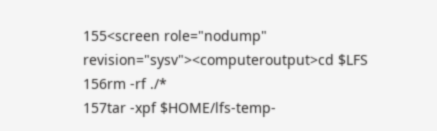155<screen role="nodump" revision="sysv"><computeroutput>cd $LFS
156rm -rf ./*
157tar -xpf $HOME/lfs-temp-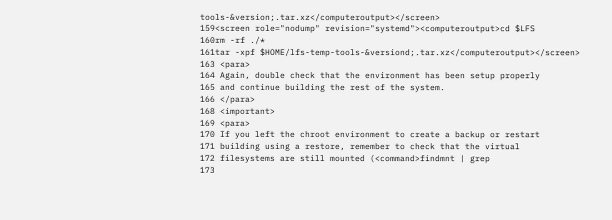tools-&version;.tar.xz</computeroutput></screen>
159<screen role="nodump" revision="systemd"><computeroutput>cd $LFS
160rm -rf ./*
161tar -xpf $HOME/lfs-temp-tools-&versiond;.tar.xz</computeroutput></screen>
163 <para>
164 Again, double check that the environment has been setup properly
165 and continue building the rest of the system.
166 </para>
168 <important>
169 <para>
170 If you left the chroot environment to create a backup or restart
171 building using a restore, remember to check that the virtual
172 filesystems are still mounted (<command>findmnt | grep
173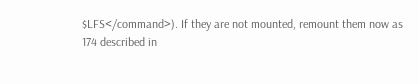$LFS</command>). If they are not mounted, remount them now as
174 described in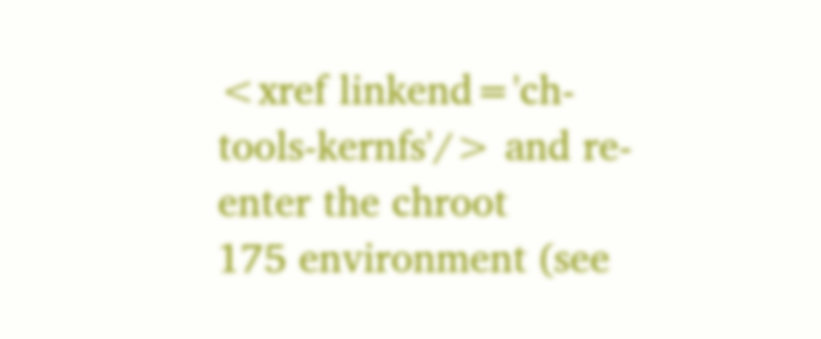<xref linkend='ch-tools-kernfs'/> and re-enter the chroot
175 environment (see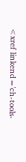<xref linkend='ch-tools-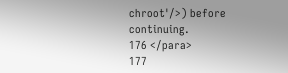chroot'/>) before continuing.
176 </para>
177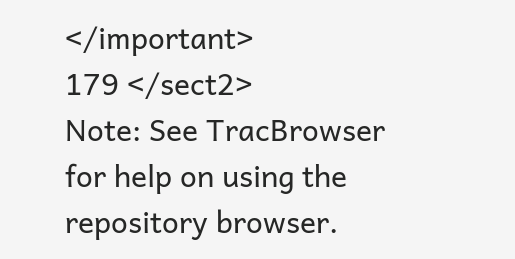</important>
179 </sect2>
Note: See TracBrowser for help on using the repository browser.